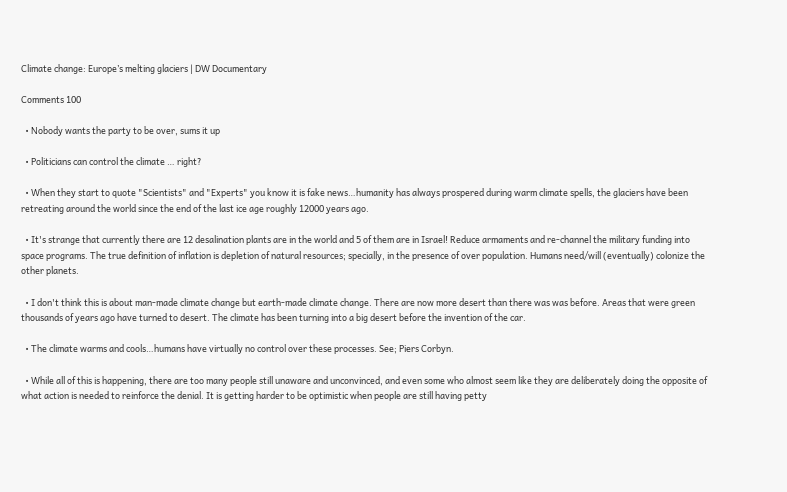Climate change: Europe’s melting glaciers | DW Documentary

Comments 100

  • Nobody wants the party to be over, sums it up

  • Politicians can control the climate … right?

  • When they start to quote "Scientists" and "Experts" you know it is fake news…humanity has always prospered during warm climate spells, the glaciers have been retreating around the world since the end of the last ice age roughly 12000 years ago.

  • It's strange that currently there are 12 desalination plants are in the world and 5 of them are in Israel! Reduce armaments and re-channel the military funding into space programs. The true definition of inflation is depletion of natural resources; specially, in the presence of over population. Humans need/will (eventually) colonize the other planets.

  • I don't think this is about man-made climate change but earth-made climate change. There are now more desert than there was was before. Areas that were green thousands of years ago have turned to desert. The climate has been turning into a big desert before the invention of the car.

  • The climate warms and cools…humans have virtually no control over these processes. See; Piers Corbyn.

  • While all of this is happening, there are too many people still unaware and unconvinced, and even some who almost seem like they are deliberately doing the opposite of what action is needed to reinforce the denial. It is getting harder to be optimistic when people are still having petty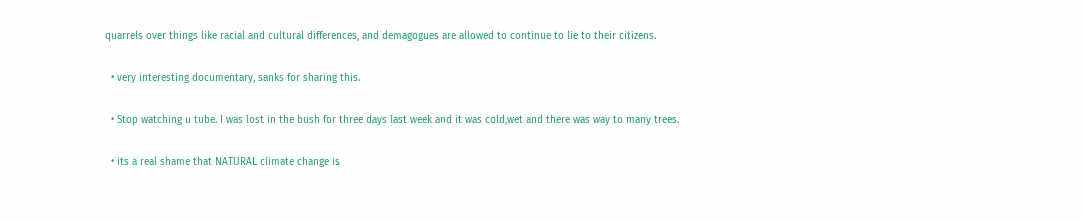quarrels over things like racial and cultural differences, and demagogues are allowed to continue to lie to their citizens.

  • very interesting documentary, sanks for sharing this.

  • Stop watching u tube. I was lost in the bush for three days last week and it was cold,wet and there was way to many trees.

  • its a real shame that NATURAL climate change is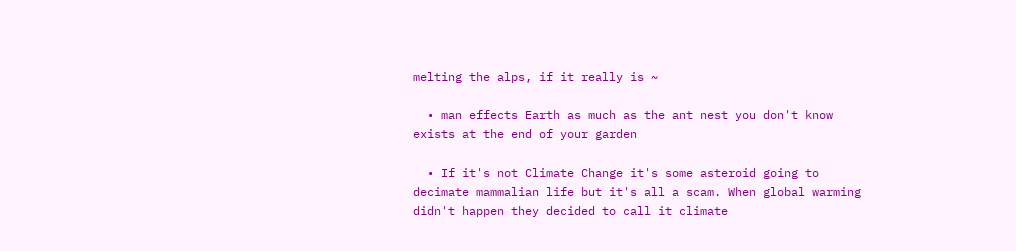melting the alps, if it really is ~

  • man effects Earth as much as the ant nest you don't know exists at the end of your garden

  • If it's not Climate Change it's some asteroid going to decimate mammalian life but it's all a scam. When global warming didn't happen they decided to call it climate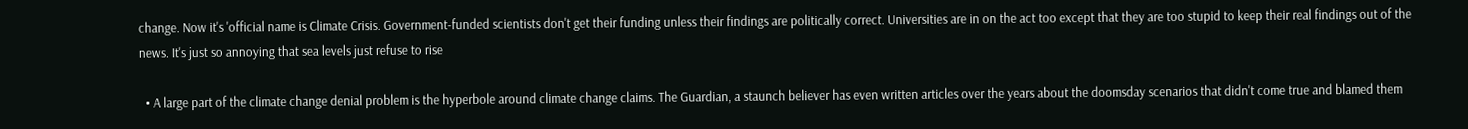change. Now it's 'official name is Climate Crisis. Government-funded scientists don't get their funding unless their findings are politically correct. Universities are in on the act too except that they are too stupid to keep their real findings out of the news. It's just so annoying that sea levels just refuse to rise

  • A large part of the climate change denial problem is the hyperbole around climate change claims. The Guardian, a staunch believer has even written articles over the years about the doomsday scenarios that didn't come true and blamed them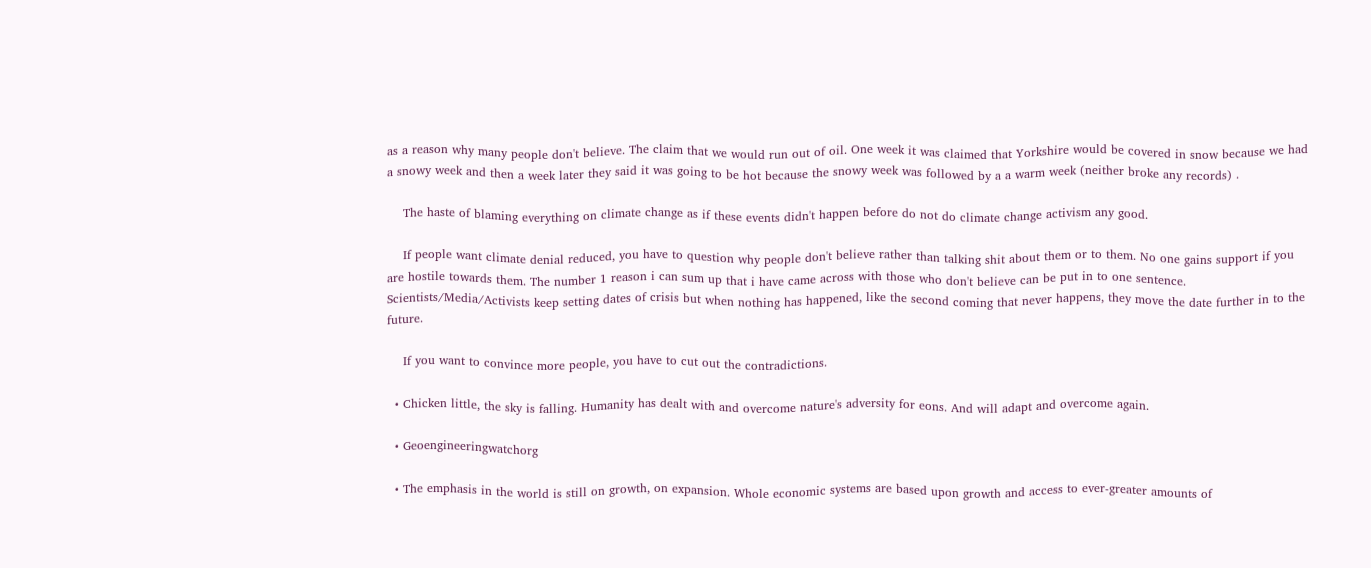as a reason why many people don't believe. The claim that we would run out of oil. One week it was claimed that Yorkshire would be covered in snow because we had a snowy week and then a week later they said it was going to be hot because the snowy week was followed by a a warm week (neither broke any records) .

    The haste of blaming everything on climate change as if these events didn't happen before do not do climate change activism any good.

    If people want climate denial reduced, you have to question why people don't believe rather than talking shit about them or to them. No one gains support if you are hostile towards them. The number 1 reason i can sum up that i have came across with those who don't believe can be put in to one sentence. Scientists/Media/Activists keep setting dates of crisis but when nothing has happened, like the second coming that never happens, they move the date further in to the future.

    If you want to convince more people, you have to cut out the contradictions.

  • Chicken little, the sky is falling. Humanity has dealt with and overcome nature's adversity for eons. And will adapt and overcome again.

  • Geoengineeringwatchorg

  • The emphasis in the world is still on growth, on expansion. Whole economic systems are based upon growth and access to ever-greater amounts of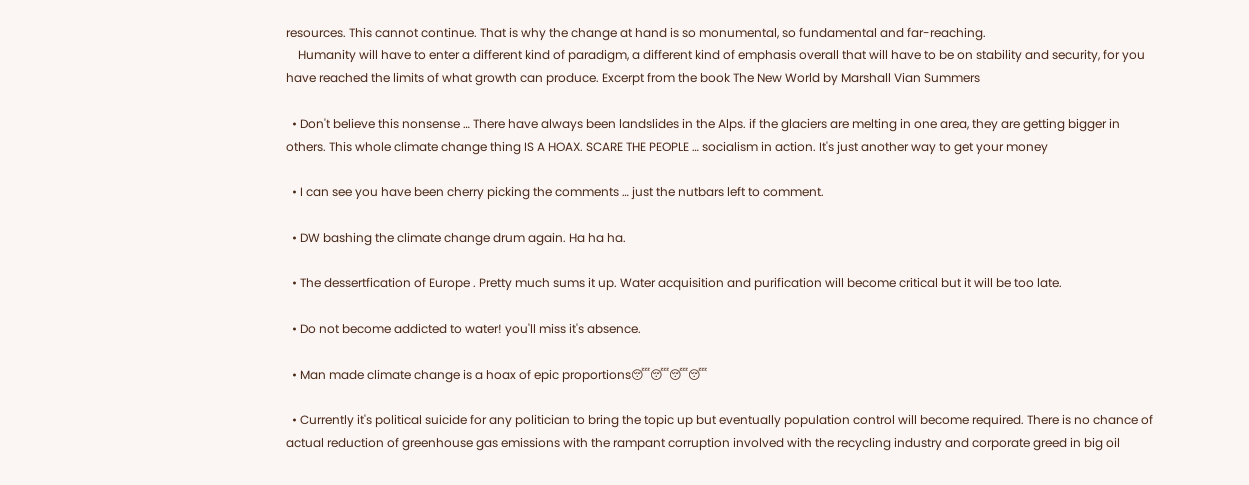resources. This cannot continue. That is why the change at hand is so monumental, so fundamental and far-reaching.
    Humanity will have to enter a different kind of paradigm, a different kind of emphasis overall that will have to be on stability and security, for you have reached the limits of what growth can produce. Excerpt from the book The New World by Marshall Vian Summers

  • Don't believe this nonsense … There have always been landslides in the Alps. if the glaciers are melting in one area, they are getting bigger in others. This whole climate change thing IS A HOAX. SCARE THE PEOPLE … socialism in action. It's just another way to get your money

  • I can see you have been cherry picking the comments … just the nutbars left to comment.

  • DW bashing the climate change drum again. Ha ha ha.

  • The dessertfication of Europe . Pretty much sums it up. Water acquisition and purification will become critical but it will be too late.

  • Do not become addicted to water! you'll miss it's absence.

  • Man made climate change is a hoax of epic proportions😴😴😴😴

  • Currently it's political suicide for any politician to bring the topic up but eventually population control will become required. There is no chance of actual reduction of greenhouse gas emissions with the rampant corruption involved with the recycling industry and corporate greed in big oil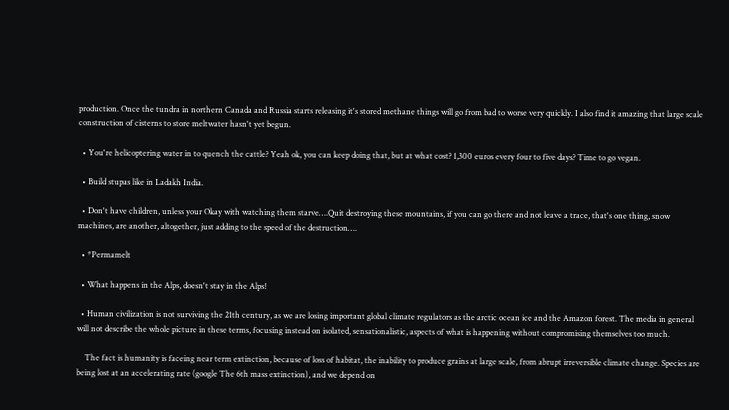production. Once the tundra in northern Canada and Russia starts releasing it's stored methane things will go from bad to worse very quickly. I also find it amazing that large scale construction of cisterns to store meltwater hasn't yet begun.

  • You're helicoptering water in to quench the cattle? Yeah ok, you can keep doing that, but at what cost? 1,300 euros every four to five days? Time to go vegan.

  • Build stupas like in Ladakh India.

  • Don't have children, unless your Okay with watching them starve….Quit destroying these mountains, if you can go there and not leave a trace, that's one thing, snow machines, are another, altogether, just adding to the speed of the destruction….

  • *Permamelt

  • What happens in the Alps, doesn't stay in the Alps!

  • Human civilization is not surviving the 21th century, as we are losing important global climate regulators as the arctic ocean ice and the Amazon forest. The media in general will not describe the whole picture in these terms, focusing instead on isolated, sensationalistic, aspects of what is happening without compromising themselves too much.

    The fact is humanity is faceing near term extinction, because of loss of habitat, the inability to produce grains at large scale, from abrupt irreversible climate change. Species are being lost at an accelerating rate (google The 6th mass extinction), and we depend on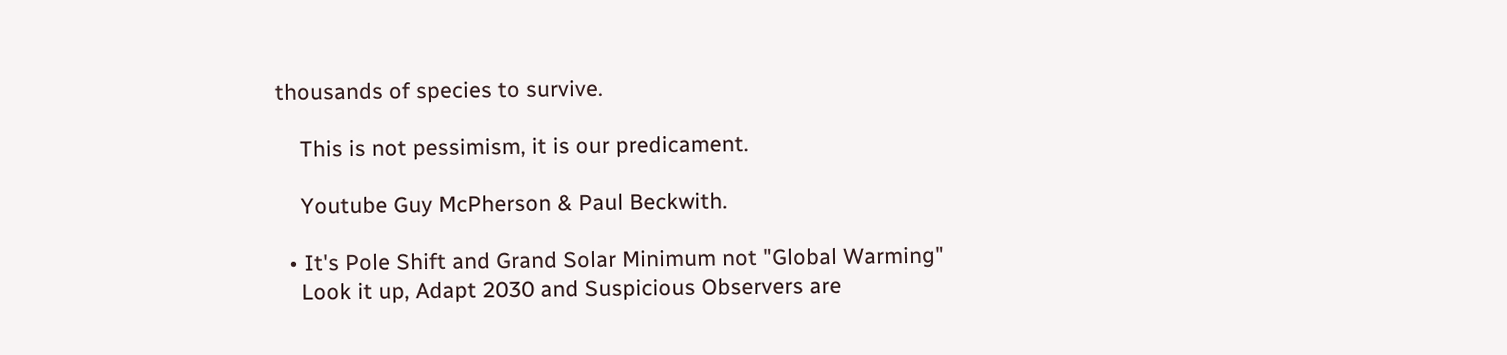thousands of species to survive.

    This is not pessimism, it is our predicament.

    Youtube Guy McPherson & Paul Beckwith.

  • It's Pole Shift and Grand Solar Minimum not "Global Warming"
    Look it up, Adapt 2030 and Suspicious Observers are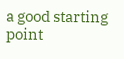a good starting point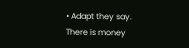• Adapt they say. There is money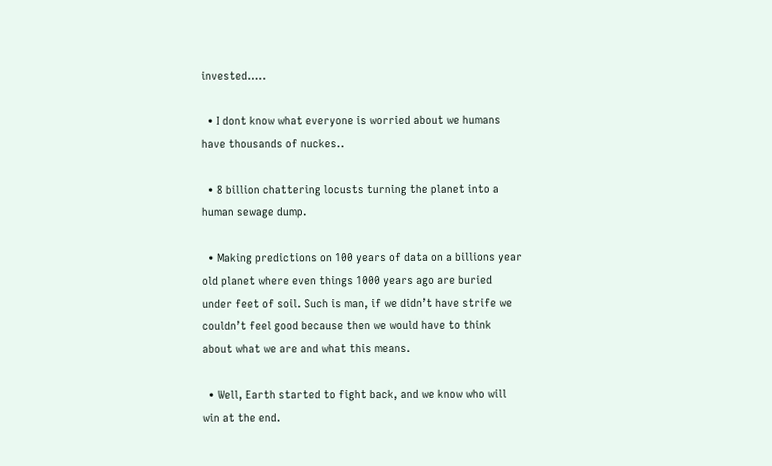invested…..

  • I dont know what everyone is worried about we humans have thousands of nuckes..

  • 8 billion chattering locusts turning the planet into a human sewage dump.

  • Making predictions on 100 years of data on a billions year old planet where even things 1000 years ago are buried under feet of soil. Such is man, if we didn’t have strife we couldn’t feel good because then we would have to think about what we are and what this means.

  • Well, Earth started to fight back, and we know who will win at the end.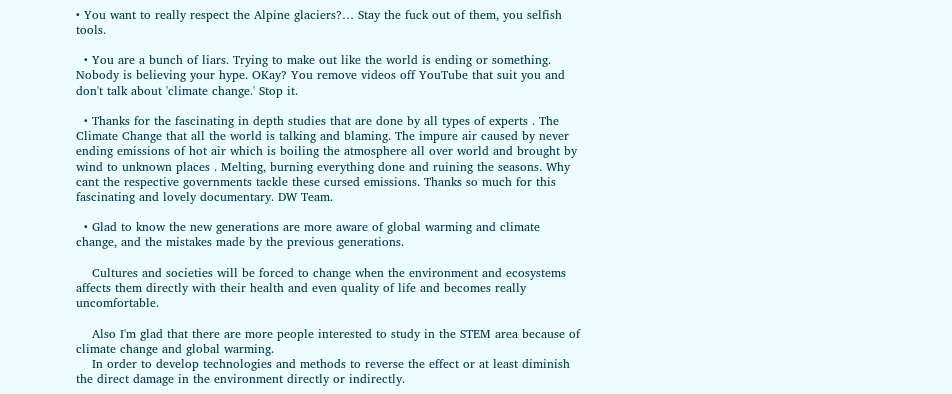• You want to really respect the Alpine glaciers?… Stay the fuck out of them, you selfish tools.

  • You are a bunch of liars. Trying to make out like the world is ending or something. Nobody is believing your hype. OKay? You remove videos off YouTube that suit you and don't talk about 'climate change.' Stop it.

  • Thanks for the fascinating in depth studies that are done by all types of experts . The Climate Change that all the world is talking and blaming. The impure air caused by never ending emissions of hot air which is boiling the atmosphere all over world and brought by wind to unknown places . Melting, burning everything done and ruining the seasons. Why cant the respective governments tackle these cursed emissions. Thanks so much for this fascinating and lovely documentary. DW Team.

  • Glad to know the new generations are more aware of global warming and climate change, and the mistakes made by the previous generations.

    Cultures and societies will be forced to change when the environment and ecosystems affects them directly with their health and even quality of life and becomes really uncomfortable.

    Also I'm glad that there are more people interested to study in the STEM area because of climate change and global warming.
    In order to develop technologies and methods to reverse the effect or at least diminish the direct damage in the environment directly or indirectly.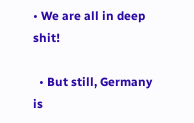• We are all in deep shit!

  • But still, Germany is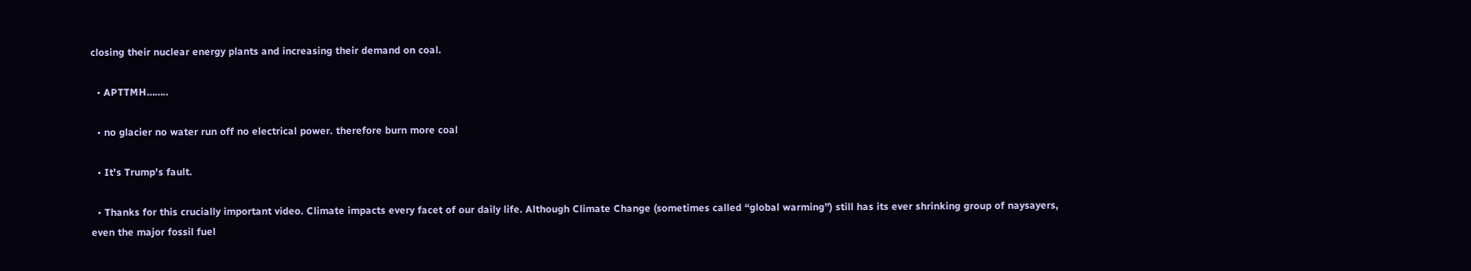closing their nuclear energy plants and increasing their demand on coal.

  • APTTMH……..

  • no glacier no water run off no electrical power. therefore burn more coal

  • It's Trump's fault.

  • Thanks for this crucially important video. Climate impacts every facet of our daily life. Although Climate Change (sometimes called “global warming”) still has its ever shrinking group of naysayers, even the major fossil fuel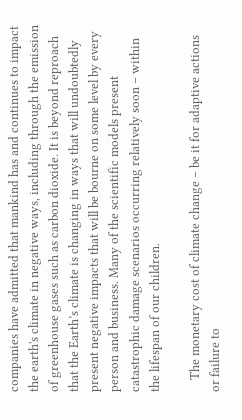companies have admitted that mankind has and continues to impact the earth's climate in negative ways, including through the emission of greenhouse gases such as carbon dioxide. It is beyond reproach that the Earth’s climate is changing in ways that will undoubtedly present negative impacts that will be bourne on some level by every person and business. Many of the scientific models present catastrophic damage scenarios occurring relatively soon – within the lifespan of our children.

    The monetary cost of climate change – be it for adaptive actions or failure to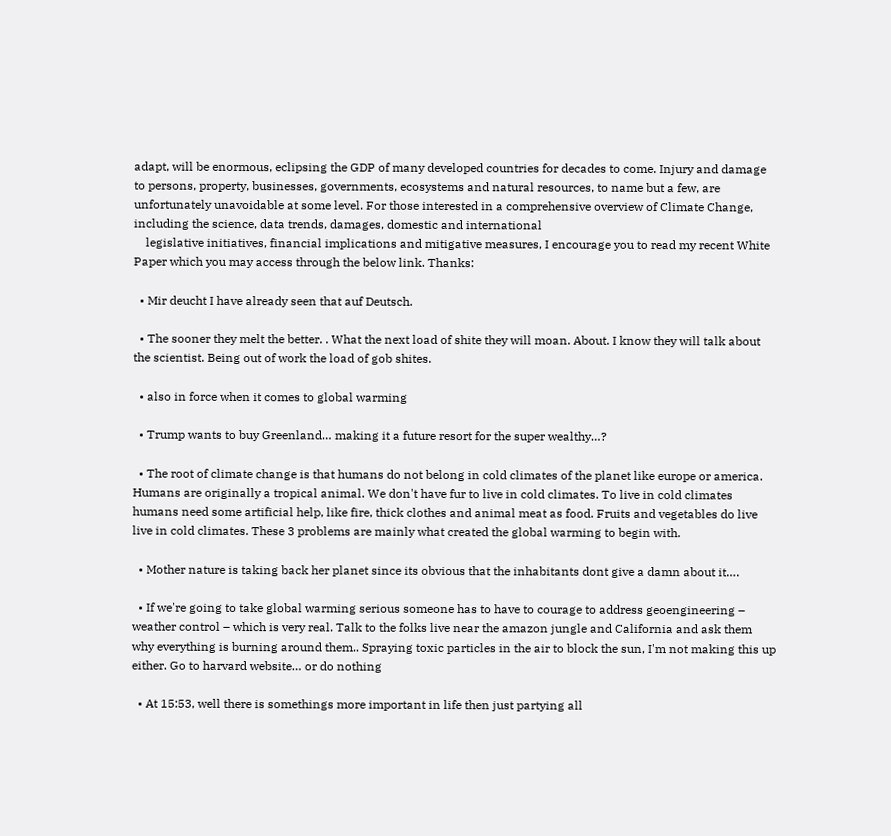adapt, will be enormous, eclipsing the GDP of many developed countries for decades to come. Injury and damage to persons, property, businesses, governments, ecosystems and natural resources, to name but a few, are unfortunately unavoidable at some level. For those interested in a comprehensive overview of Climate Change, including the science, data trends, damages, domestic and international
    legislative initiatives, financial implications and mitigative measures, I encourage you to read my recent White Paper which you may access through the below link. Thanks:

  • Mir deucht I have already seen that auf Deutsch.

  • The sooner they melt the better. . What the next load of shite they will moan. About. I know they will talk about the scientist. Being out of work the load of gob shites.

  • also in force when it comes to global warming

  • Trump wants to buy Greenland… making it a future resort for the super wealthy…?

  • The root of climate change is that humans do not belong in cold climates of the planet like europe or america. Humans are originally a tropical animal. We don't have fur to live in cold climates. To live in cold climates humans need some artificial help, like fire, thick clothes and animal meat as food. Fruits and vegetables do live live in cold climates. These 3 problems are mainly what created the global warming to begin with.

  • Mother nature is taking back her planet since its obvious that the inhabitants dont give a damn about it….

  • If we're going to take global warming serious someone has to have to courage to address geoengineering – weather control – which is very real. Talk to the folks live near the amazon jungle and California and ask them why everything is burning around them.. Spraying toxic particles in the air to block the sun, I'm not making this up either. Go to harvard website… or do nothing

  • At 15:53, well there is somethings more important in life then just partying all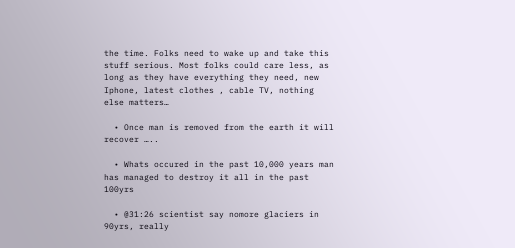the time. Folks need to wake up and take this stuff serious. Most folks could care less, as long as they have everything they need, new Iphone, latest clothes , cable TV, nothing else matters…

  • Once man is removed from the earth it will recover …..

  • Whats occured in the past 10,000 years man has managed to destroy it all in the past 100yrs

  • @31:26 scientist say nomore glaciers in 90yrs, really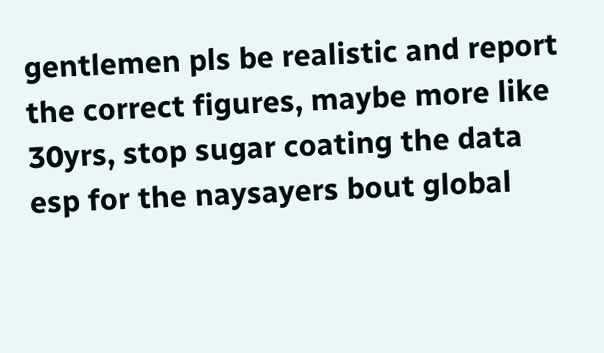gentlemen pls be realistic and report the correct figures, maybe more like 30yrs, stop sugar coating the data esp for the naysayers bout global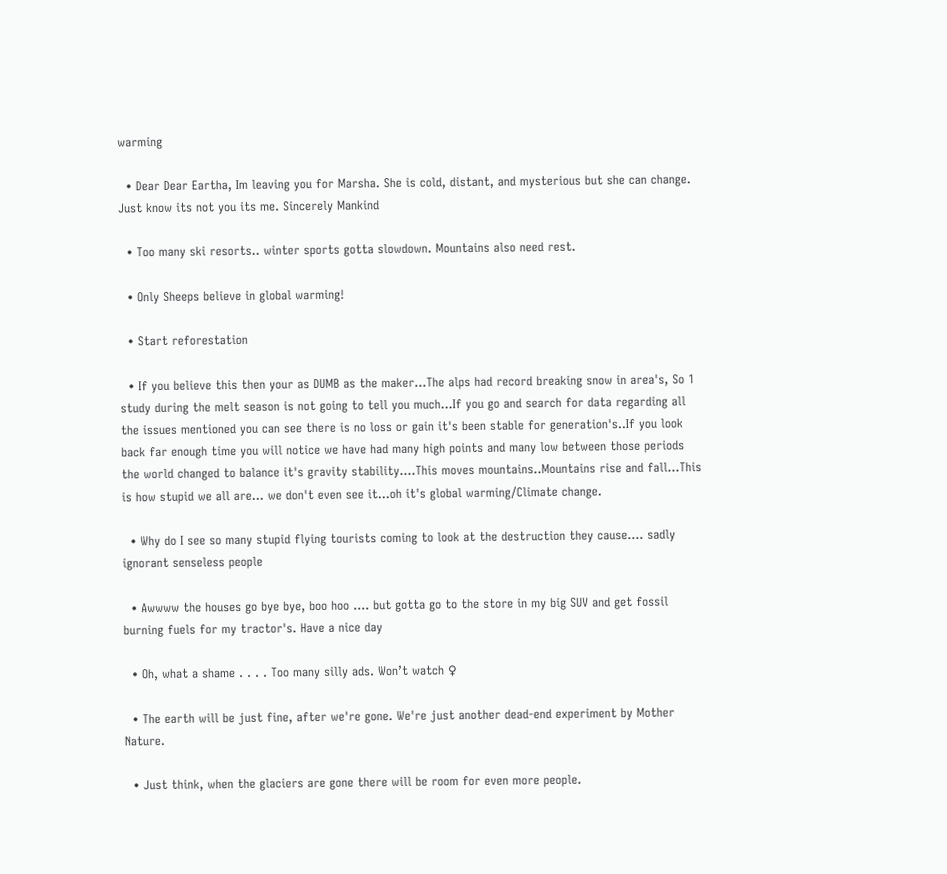warming

  • Dear Dear Eartha, Im leaving you for Marsha. She is cold, distant, and mysterious but she can change. Just know its not you its me. Sincerely Mankind

  • Too many ski resorts.. winter sports gotta slowdown. Mountains also need rest.

  • Only Sheeps believe in global warming!

  • Start reforestation

  • If you believe this then your as DUMB as the maker…The alps had record breaking snow in area's, So 1 study during the melt season is not going to tell you much…If you go and search for data regarding all the issues mentioned you can see there is no loss or gain it's been stable for generation's..If you look back far enough time you will notice we have had many high points and many low between those periods the world changed to balance it's gravity stability….This moves mountains..Mountains rise and fall…This is how stupid we all are… we don't even see it…oh it's global warming/Climate change.

  • Why do I see so many stupid flying tourists coming to look at the destruction they cause…. sadly ignorant senseless people

  • Awwww the houses go bye bye, boo hoo …. but gotta go to the store in my big SUV and get fossil burning fuels for my tractor's. Have a nice day

  • Oh, what a shame . . . . Too many silly ads. Won’t watch ♀

  • The earth will be just fine, after we're gone. We're just another dead-end experiment by Mother Nature.

  • Just think, when the glaciers are gone there will be room for even more people.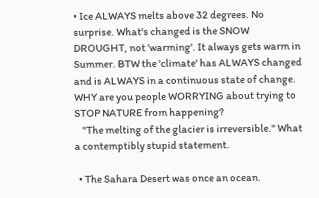• Ice ALWAYS melts above 32 degrees. No surprise. What's changed is the SNOW DROUGHT, not 'warming'. It always gets warm in Summer. BTW the 'climate' has ALWAYS changed and is ALWAYS in a continuous state of change. WHY are you people WORRYING about trying to STOP NATURE from happening?
    "The melting of the glacier is irreversible." What a contemptibly stupid statement.

  • The Sahara Desert was once an ocean.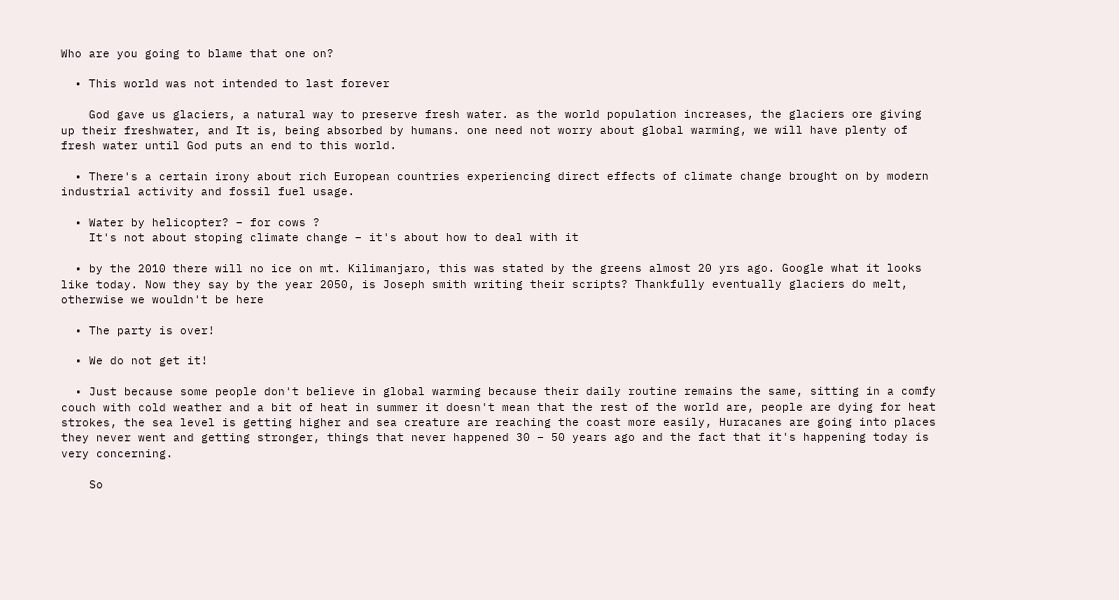Who are you going to blame that one on?

  • This world was not intended to last forever

    God gave us glaciers, a natural way to preserve fresh water. as the world population increases, the glaciers ore giving up their freshwater, and It is, being absorbed by humans. one need not worry about global warming, we will have plenty of fresh water until God puts an end to this world.

  • There's a certain irony about rich European countries experiencing direct effects of climate change brought on by modern industrial activity and fossil fuel usage.

  • Water by helicopter? – for cows ?
    It's not about stoping climate change – it's about how to deal with it

  • by the 2010 there will no ice on mt. Kilimanjaro, this was stated by the greens almost 20 yrs ago. Google what it looks like today. Now they say by the year 2050, is Joseph smith writing their scripts? Thankfully eventually glaciers do melt, otherwise we wouldn't be here

  • The party is over!

  • We do not get it!

  • Just because some people don't believe in global warming because their daily routine remains the same, sitting in a comfy couch with cold weather and a bit of heat in summer it doesn't mean that the rest of the world are, people are dying for heat strokes, the sea level is getting higher and sea creature are reaching the coast more easily, Huracanes are going into places they never went and getting stronger, things that never happened 30 – 50 years ago and the fact that it's happening today is very concerning.

    So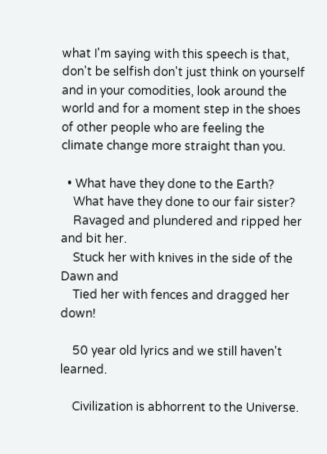what I'm saying with this speech is that, don't be selfish don't just think on yourself and in your comodities, look around the world and for a moment step in the shoes of other people who are feeling the climate change more straight than you.

  • What have they done to the Earth?
    What have they done to our fair sister?
    Ravaged and plundered and ripped her and bit her.
    Stuck her with knives in the side of the Dawn and
    Tied her with fences and dragged her down!

    50 year old lyrics and we still haven't learned.

    Civilization is abhorrent to the Universe.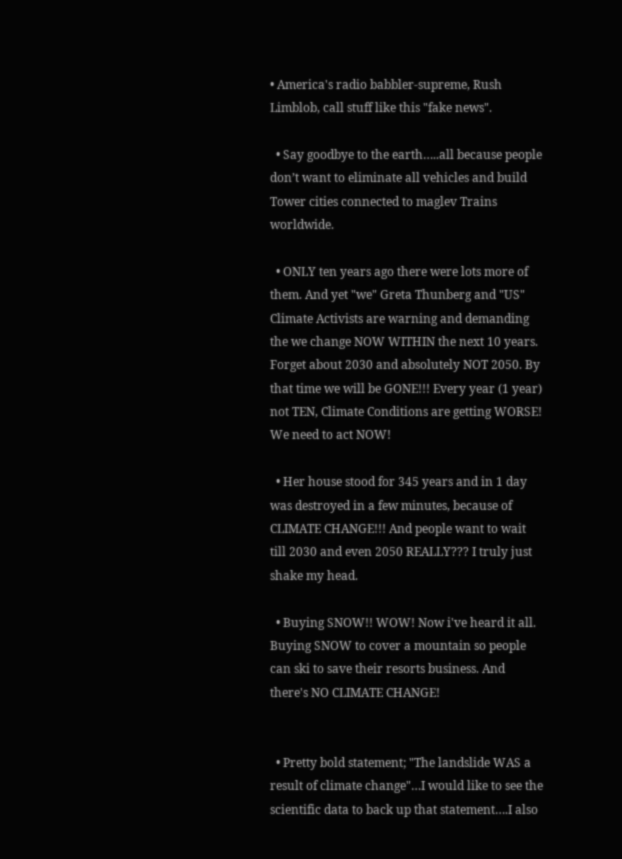• America's radio babbler-supreme, Rush Limblob, call stuff like this "fake news".

  • Say goodbye to the earth…..all because people don’t want to eliminate all vehicles and build Tower cities connected to maglev Trains worldwide.

  • ONLY ten years ago there were lots more of them. And yet "we" Greta Thunberg and "US" Climate Activists are warning and demanding the we change NOW WITHIN the next 10 years. Forget about 2030 and absolutely NOT 2050. By that time we will be GONE!!! Every year (1 year) not TEN, Climate Conditions are getting WORSE! We need to act NOW!

  • Her house stood for 345 years and in 1 day was destroyed in a few minutes, because of CLIMATE CHANGE!!! And people want to wait till 2030 and even 2050 REALLY??? I truly just shake my head.

  • Buying SNOW!! WOW! Now i've heard it all. Buying SNOW to cover a mountain so people can ski to save their resorts business. And there's NO CLIMATE CHANGE!


  • Pretty bold statement; "The landslide WAS a result of climate change"…I would like to see the scientific data to back up that statement….I also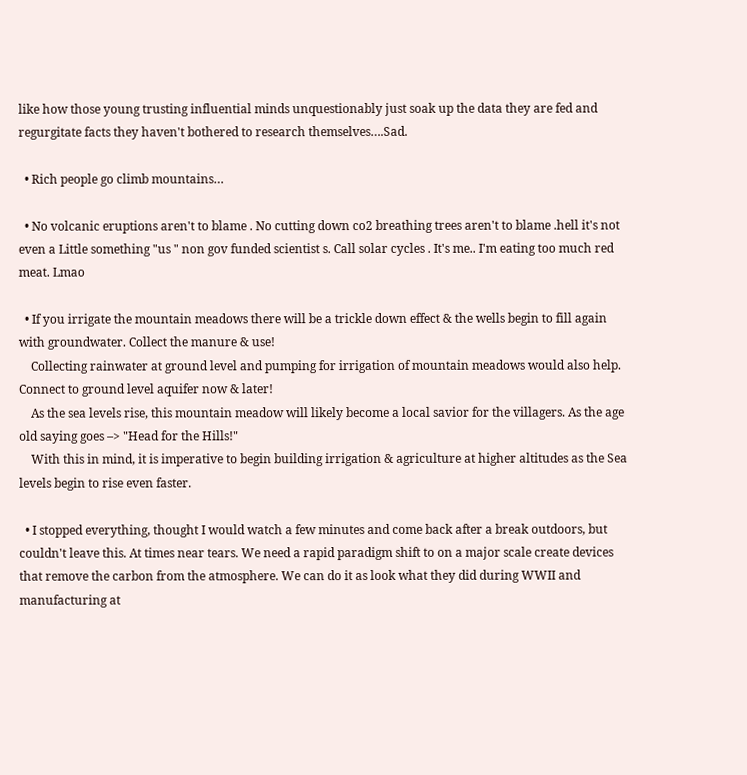like how those young trusting influential minds unquestionably just soak up the data they are fed and regurgitate facts they haven't bothered to research themselves….Sad.

  • Rich people go climb mountains…

  • No volcanic eruptions aren't to blame . No cutting down co2 breathing trees aren't to blame .hell it's not even a Little something "us " non gov funded scientist s. Call solar cycles . It's me.. I'm eating too much red meat. Lmao

  • If you irrigate the mountain meadows there will be a trickle down effect & the wells begin to fill again with groundwater. Collect the manure & use!
    Collecting rainwater at ground level and pumping for irrigation of mountain meadows would also help. Connect to ground level aquifer now & later!
    As the sea levels rise, this mountain meadow will likely become a local savior for the villagers. As the age old saying goes –> "Head for the Hills!"
    With this in mind, it is imperative to begin building irrigation & agriculture at higher altitudes as the Sea levels begin to rise even faster.

  • I stopped everything, thought I would watch a few minutes and come back after a break outdoors, but couldn't leave this. At times near tears. We need a rapid paradigm shift to on a major scale create devices that remove the carbon from the atmosphere. We can do it as look what they did during WWII and manufacturing at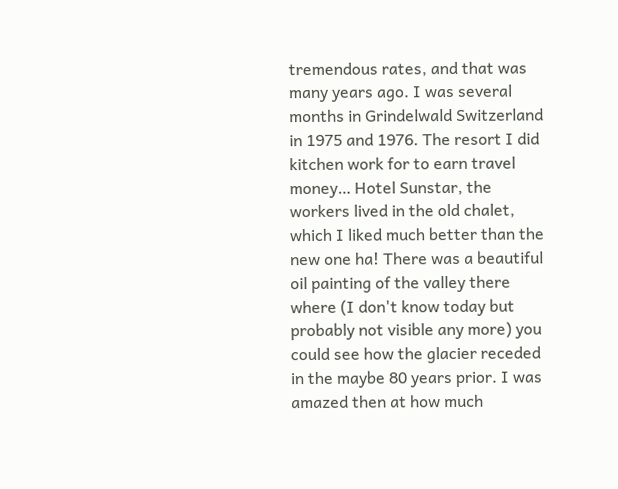tremendous rates, and that was many years ago. I was several months in Grindelwald Switzerland in 1975 and 1976. The resort I did kitchen work for to earn travel money… Hotel Sunstar, the workers lived in the old chalet, which I liked much better than the new one ha! There was a beautiful oil painting of the valley there where (I don't know today but probably not visible any more) you could see how the glacier receded in the maybe 80 years prior. I was amazed then at how much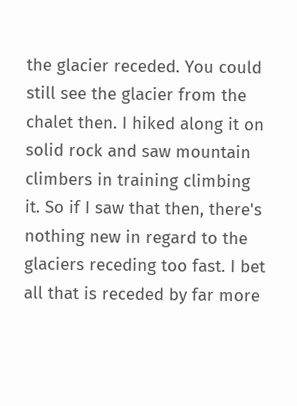the glacier receded. You could still see the glacier from the chalet then. I hiked along it on solid rock and saw mountain climbers in training climbing it. So if I saw that then, there's nothing new in regard to the glaciers receding too fast. I bet all that is receded by far more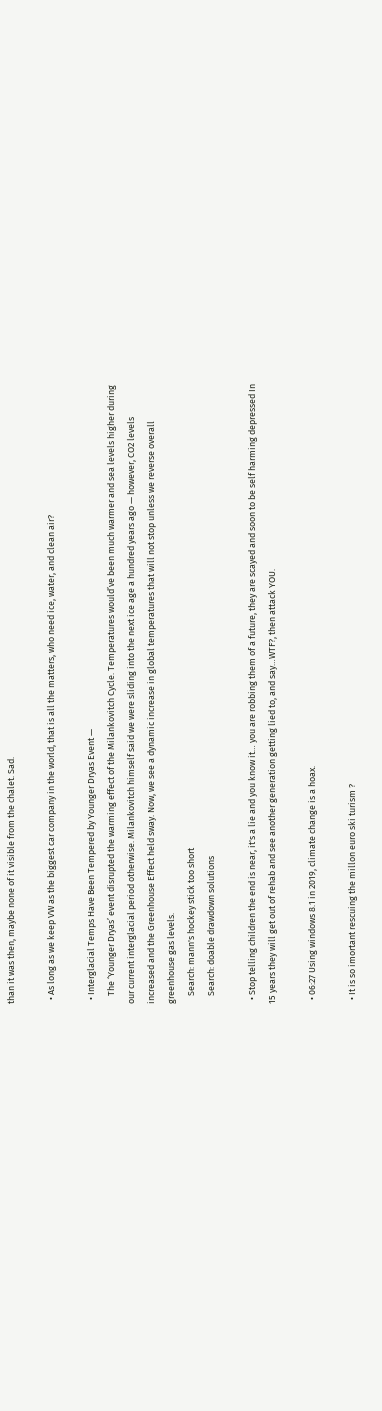than it was then, maybe none of it visible from the chalet. Sad.

  • As long as we keep VW as the biggest car company in the world, that is all the matters, who need ice, water, and clean air?

  • Interglacial Temps Have Been Tempered by Younger Dryas Event —
    The ‘Younger Dryas’ event disrupted the warming effect of the Milankovitch Cycle. Temperatures would’ve been much warmer and sea levels higher during our current interglacial period otherwise. Milankovitch himself said we were sliding into the next ice age a hundred years ago — however, CO2 levels increased and the Greenhouse Effect held sway. Now, we see a dynamic increase in global temperatures that will not stop unless we reverse overall greenhouse gas levels.
    Search: mann's hockey stick too short
    Search: doable drawdown solutions

  • Stop telling children the end is near, it's a lie and you know it… you are robbing them of a future, they are scayed and soon to be self harming depressed In 15 years they will get out of rehab and see another generation getting lied to, and say…WTF?, then attack YOU.

  • 06:27 Using windows 8.1 in 2019, climate change is a hoax.

  • It is so imortant rescuing the millon euro ski turism ?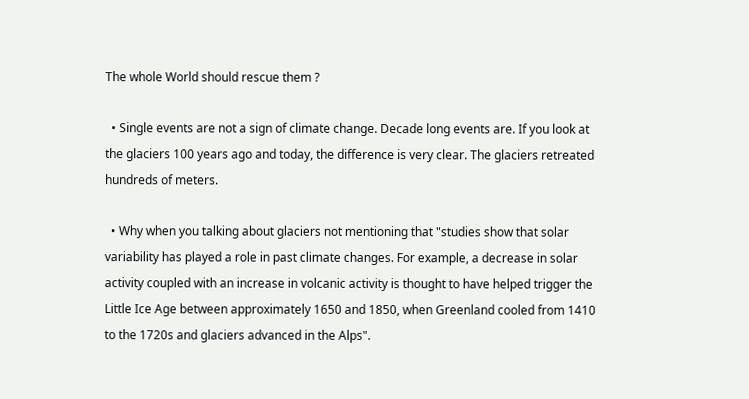The whole World should rescue them ?

  • Single events are not a sign of climate change. Decade long events are. If you look at the glaciers 100 years ago and today, the difference is very clear. The glaciers retreated hundreds of meters.

  • Why when you talking about glaciers not mentioning that "studies show that solar variability has played a role in past climate changes. For example, a decrease in solar activity coupled with an increase in volcanic activity is thought to have helped trigger the Little Ice Age between approximately 1650 and 1850, when Greenland cooled from 1410 to the 1720s and glaciers advanced in the Alps".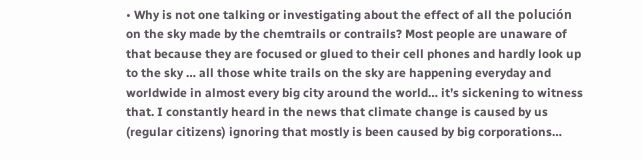• Why is not one talking or investigating about the effect of all the polución on the sky made by the chemtrails or contrails? Most people are unaware of that because they are focused or glued to their cell phones and hardly look up to the sky … all those white trails on the sky are happening everyday and worldwide in almost every big city around the world… it’s sickening to witness that. I constantly heard in the news that climate change is caused by us (regular citizens) ignoring that mostly is been caused by big corporations…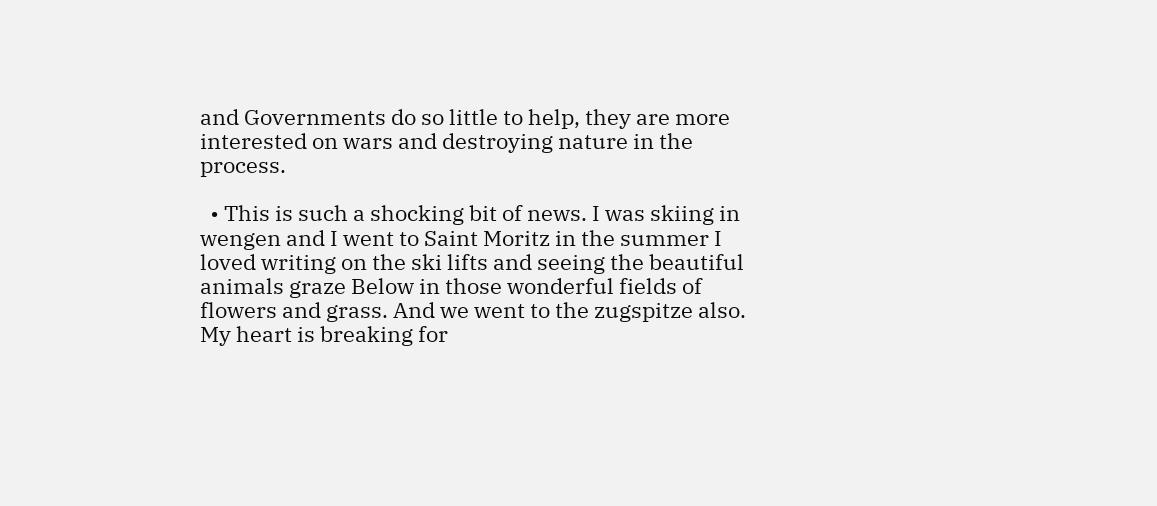and Governments do so little to help, they are more interested on wars and destroying nature in the process.

  • This is such a shocking bit of news. I was skiing in wengen and I went to Saint Moritz in the summer I loved writing on the ski lifts and seeing the beautiful animals graze Below in those wonderful fields of flowers and grass. And we went to the zugspitze also. My heart is breaking for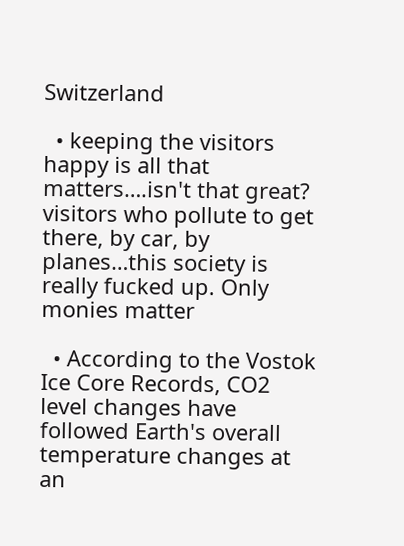Switzerland

  • keeping the visitors happy is all that matters….isn't that great? visitors who pollute to get there, by car, by planes…this society is really fucked up. Only monies matter

  • According to the Vostok Ice Core Records, CO2 level changes have followed Earth's overall temperature changes at an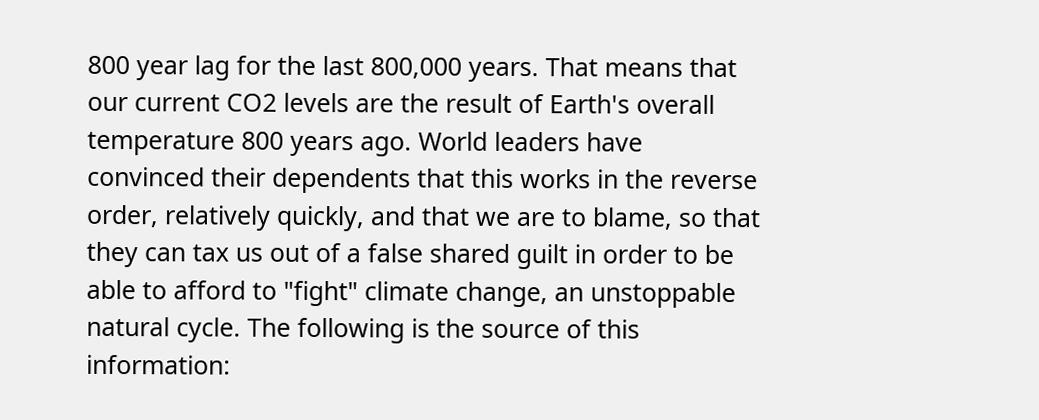800 year lag for the last 800,000 years. That means that our current CO2 levels are the result of Earth's overall temperature 800 years ago. World leaders have convinced their dependents that this works in the reverse order, relatively quickly, and that we are to blame, so that they can tax us out of a false shared guilt in order to be able to afford to "fight" climate change, an unstoppable natural cycle. The following is the source of this information: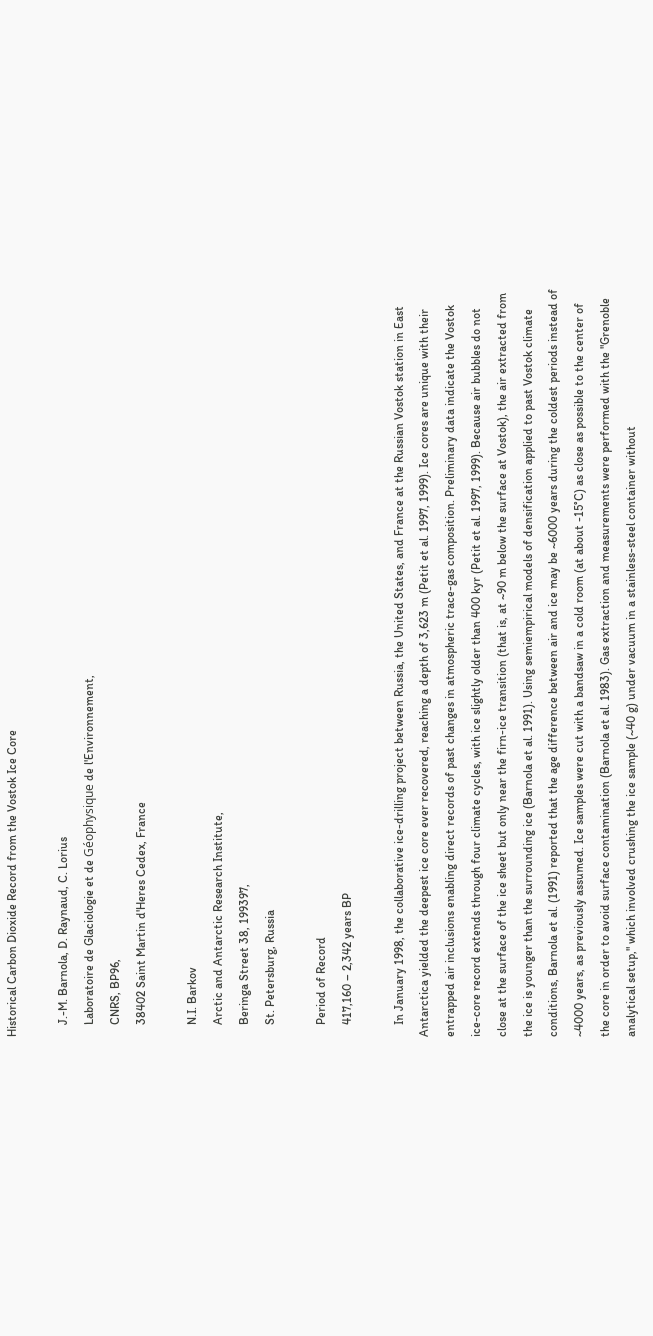Historical Carbon Dioxide Record from the Vostok Ice Core

    J.-M. Barnola, D. Raynaud, C. Lorius
    Laboratoire de Glaciologie et de Géophysique de l'Environnement,
    CNRS, BP96,
    38402 Saint Martin d'Heres Cedex, France

    N.I. Barkov
    Arctic and Antarctic Research Institute,
    Beringa Street 38, 199397,
    St. Petersburg, Russia

    Period of Record
    417,160 – 2,342 years BP

    In January 1998, the collaborative ice-drilling project between Russia, the United States, and France at the Russian Vostok station in East Antarctica yielded the deepest ice core ever recovered, reaching a depth of 3,623 m (Petit et al. 1997, 1999). Ice cores are unique with their entrapped air inclusions enabling direct records of past changes in atmospheric trace-gas composition. Preliminary data indicate the Vostok ice-core record extends through four climate cycles, with ice slightly older than 400 kyr (Petit et al. 1997, 1999). Because air bubbles do not close at the surface of the ice sheet but only near the firn-ice transition (that is, at ~90 m below the surface at Vostok), the air extracted from the ice is younger than the surrounding ice (Barnola et al. 1991). Using semiempirical models of densification applied to past Vostok climate conditions, Barnola et al. (1991) reported that the age difference between air and ice may be ~6000 years during the coldest periods instead of ~4000 years, as previously assumed. Ice samples were cut with a bandsaw in a cold room (at about -15°C) as close as possible to the center of the core in order to avoid surface contamination (Barnola et al. 1983). Gas extraction and measurements were performed with the "Grenoble analytical setup," which involved crushing the ice sample (~40 g) under vacuum in a stainless-steel container without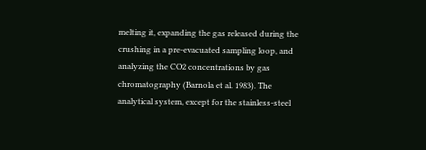melting it, expanding the gas released during the crushing in a pre-evacuated sampling loop, and analyzing the CO2 concentrations by gas chromatography (Barnola et al. 1983). The analytical system, except for the stainless-steel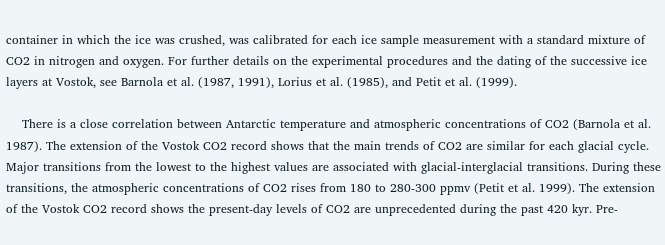container in which the ice was crushed, was calibrated for each ice sample measurement with a standard mixture of CO2 in nitrogen and oxygen. For further details on the experimental procedures and the dating of the successive ice layers at Vostok, see Barnola et al. (1987, 1991), Lorius et al. (1985), and Petit et al. (1999).

    There is a close correlation between Antarctic temperature and atmospheric concentrations of CO2 (Barnola et al. 1987). The extension of the Vostok CO2 record shows that the main trends of CO2 are similar for each glacial cycle. Major transitions from the lowest to the highest values are associated with glacial-interglacial transitions. During these transitions, the atmospheric concentrations of CO2 rises from 180 to 280-300 ppmv (Petit et al. 1999). The extension of the Vostok CO2 record shows the present-day levels of CO2 are unprecedented during the past 420 kyr. Pre-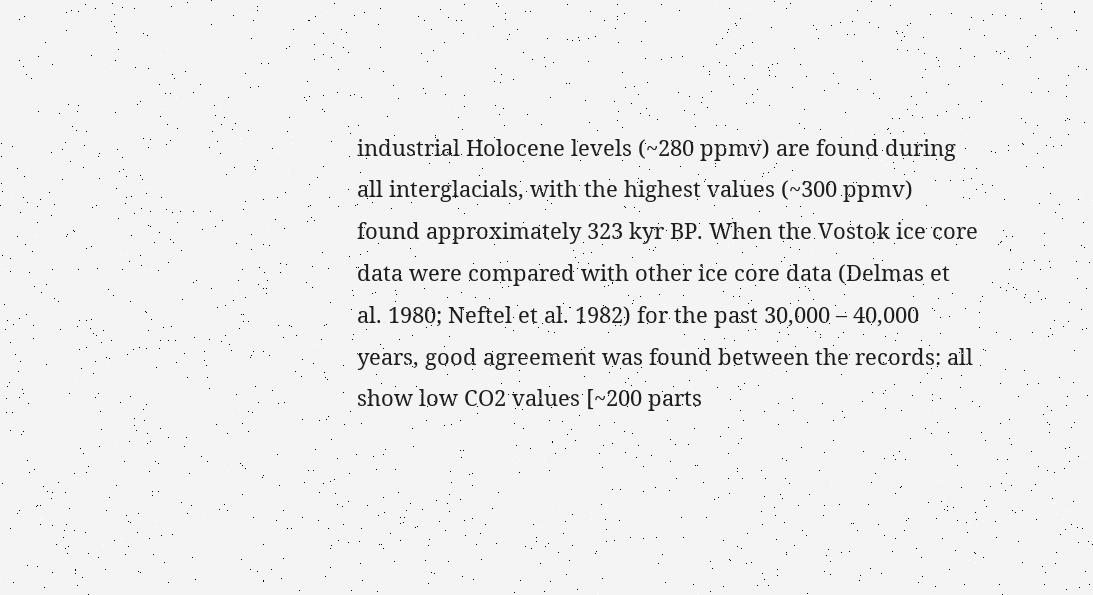industrial Holocene levels (~280 ppmv) are found during all interglacials, with the highest values (~300 ppmv) found approximately 323 kyr BP. When the Vostok ice core data were compared with other ice core data (Delmas et al. 1980; Neftel et al. 1982) for the past 30,000 – 40,000 years, good agreement was found between the records: all show low CO2 values [~200 parts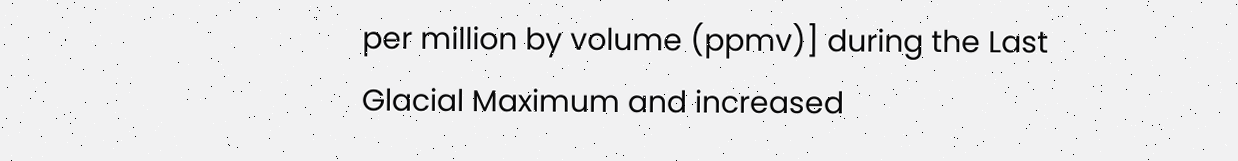per million by volume (ppmv)] during the Last Glacial Maximum and increased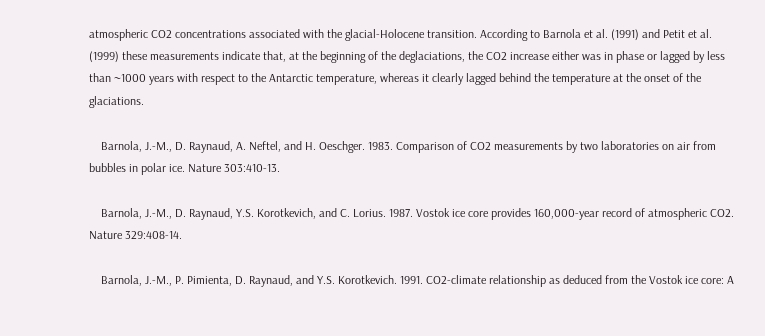atmospheric CO2 concentrations associated with the glacial-Holocene transition. According to Barnola et al. (1991) and Petit et al. (1999) these measurements indicate that, at the beginning of the deglaciations, the CO2 increase either was in phase or lagged by less than ~1000 years with respect to the Antarctic temperature, whereas it clearly lagged behind the temperature at the onset of the glaciations.

    Barnola, J.-M., D. Raynaud, A. Neftel, and H. Oeschger. 1983. Comparison of CO2 measurements by two laboratories on air from bubbles in polar ice. Nature 303:410-13.

    Barnola, J.-M., D. Raynaud, Y.S. Korotkevich, and C. Lorius. 1987. Vostok ice core provides 160,000-year record of atmospheric CO2. Nature 329:408-14.

    Barnola, J.-M., P. Pimienta, D. Raynaud, and Y.S. Korotkevich. 1991. CO2-climate relationship as deduced from the Vostok ice core: A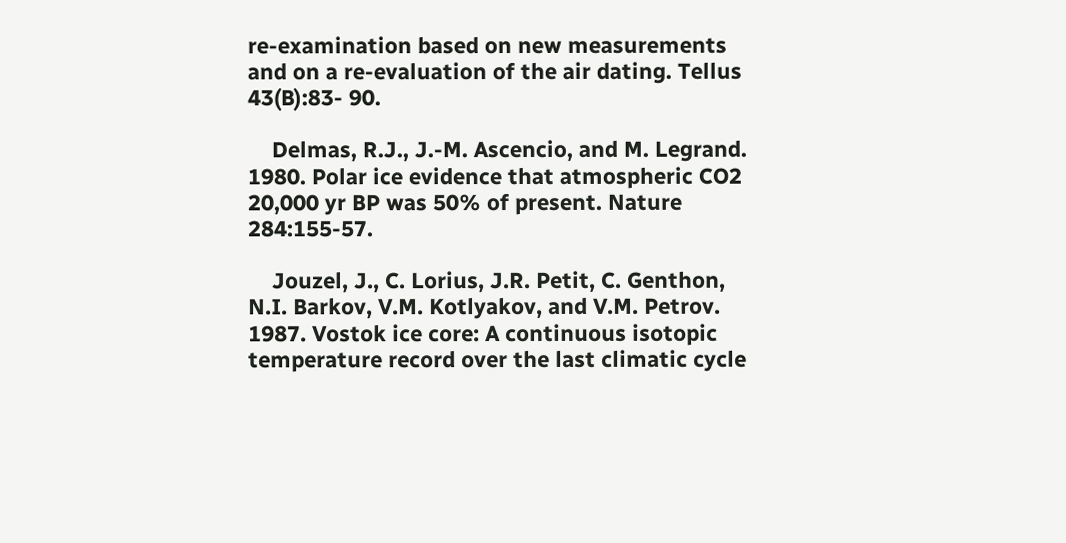re-examination based on new measurements and on a re-evaluation of the air dating. Tellus 43(B):83- 90.

    Delmas, R.J., J.-M. Ascencio, and M. Legrand. 1980. Polar ice evidence that atmospheric CO2 20,000 yr BP was 50% of present. Nature 284:155-57.

    Jouzel, J., C. Lorius, J.R. Petit, C. Genthon, N.I. Barkov, V.M. Kotlyakov, and V.M. Petrov. 1987. Vostok ice core: A continuous isotopic temperature record over the last climatic cycle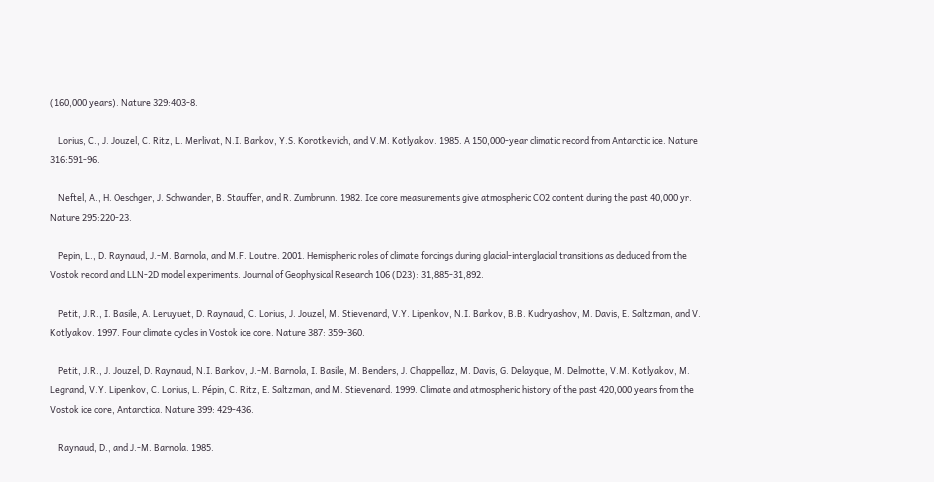(160,000 years). Nature 329:403-8.

    Lorius, C., J. Jouzel, C. Ritz, L. Merlivat, N.I. Barkov, Y.S. Korotkevich, and V.M. Kotlyakov. 1985. A 150,000-year climatic record from Antarctic ice. Nature 316:591-96.

    Neftel, A., H. Oeschger, J. Schwander, B. Stauffer, and R. Zumbrunn. 1982. Ice core measurements give atmospheric CO2 content during the past 40,000 yr. Nature 295:220-23.

    Pepin, L., D. Raynaud, J.-M. Barnola, and M.F. Loutre. 2001. Hemispheric roles of climate forcings during glacial-interglacial transitions as deduced from the Vostok record and LLN-2D model experiments. Journal of Geophysical Research 106 (D23): 31,885-31,892.

    Petit, J.R., I. Basile, A. Leruyuet, D. Raynaud, C. Lorius, J. Jouzel, M. Stievenard, V.Y. Lipenkov, N.I. Barkov, B.B. Kudryashov, M. Davis, E. Saltzman, and V. Kotlyakov. 1997. Four climate cycles in Vostok ice core. Nature 387: 359-360.

    Petit, J.R., J. Jouzel, D. Raynaud, N.I. Barkov, J.-M. Barnola, I. Basile, M. Benders, J. Chappellaz, M. Davis, G. Delayque, M. Delmotte, V.M. Kotlyakov, M. Legrand, V.Y. Lipenkov, C. Lorius, L. Pépin, C. Ritz, E. Saltzman, and M. Stievenard. 1999. Climate and atmospheric history of the past 420,000 years from the Vostok ice core, Antarctica. Nature 399: 429-436.

    Raynaud, D., and J.-M. Barnola. 1985.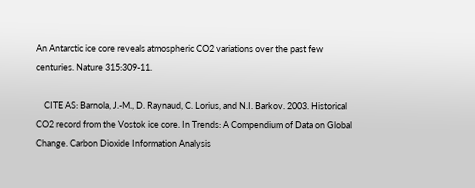An Antarctic ice core reveals atmospheric CO2 variations over the past few centuries. Nature 315:309-11.

    CITE AS: Barnola, J.-M., D. Raynaud, C. Lorius, and N.I. Barkov. 2003. Historical CO2 record from the Vostok ice core. In Trends: A Compendium of Data on Global Change. Carbon Dioxide Information Analysis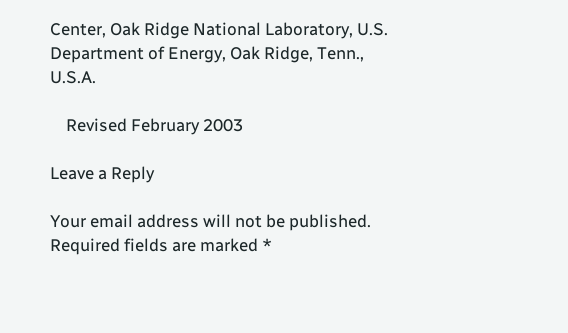Center, Oak Ridge National Laboratory, U.S. Department of Energy, Oak Ridge, Tenn., U.S.A.

    Revised February 2003

Leave a Reply

Your email address will not be published. Required fields are marked *